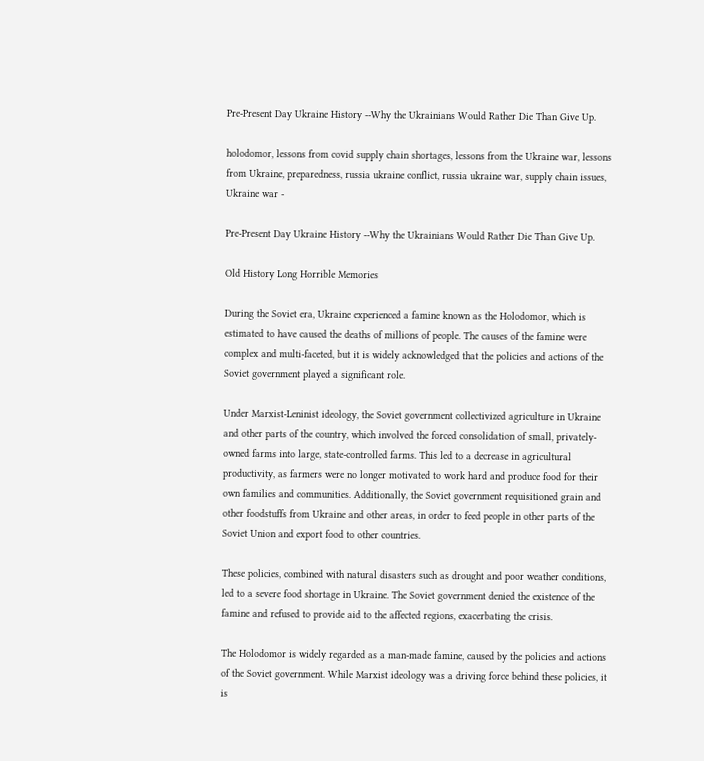Pre-Present Day Ukraine History --Why the Ukrainians Would Rather Die Than Give Up.

holodomor, lessons from covid supply chain shortages, lessons from the Ukraine war, lessons from Ukraine, preparedness, russia ukraine conflict, russia ukraine war, supply chain issues, Ukraine war -

Pre-Present Day Ukraine History --Why the Ukrainians Would Rather Die Than Give Up.

Old History Long Horrible Memories

During the Soviet era, Ukraine experienced a famine known as the Holodomor, which is estimated to have caused the deaths of millions of people. The causes of the famine were complex and multi-faceted, but it is widely acknowledged that the policies and actions of the Soviet government played a significant role.

Under Marxist-Leninist ideology, the Soviet government collectivized agriculture in Ukraine and other parts of the country, which involved the forced consolidation of small, privately-owned farms into large, state-controlled farms. This led to a decrease in agricultural productivity, as farmers were no longer motivated to work hard and produce food for their own families and communities. Additionally, the Soviet government requisitioned grain and other foodstuffs from Ukraine and other areas, in order to feed people in other parts of the Soviet Union and export food to other countries.

These policies, combined with natural disasters such as drought and poor weather conditions, led to a severe food shortage in Ukraine. The Soviet government denied the existence of the famine and refused to provide aid to the affected regions, exacerbating the crisis.

The Holodomor is widely regarded as a man-made famine, caused by the policies and actions of the Soviet government. While Marxist ideology was a driving force behind these policies, it is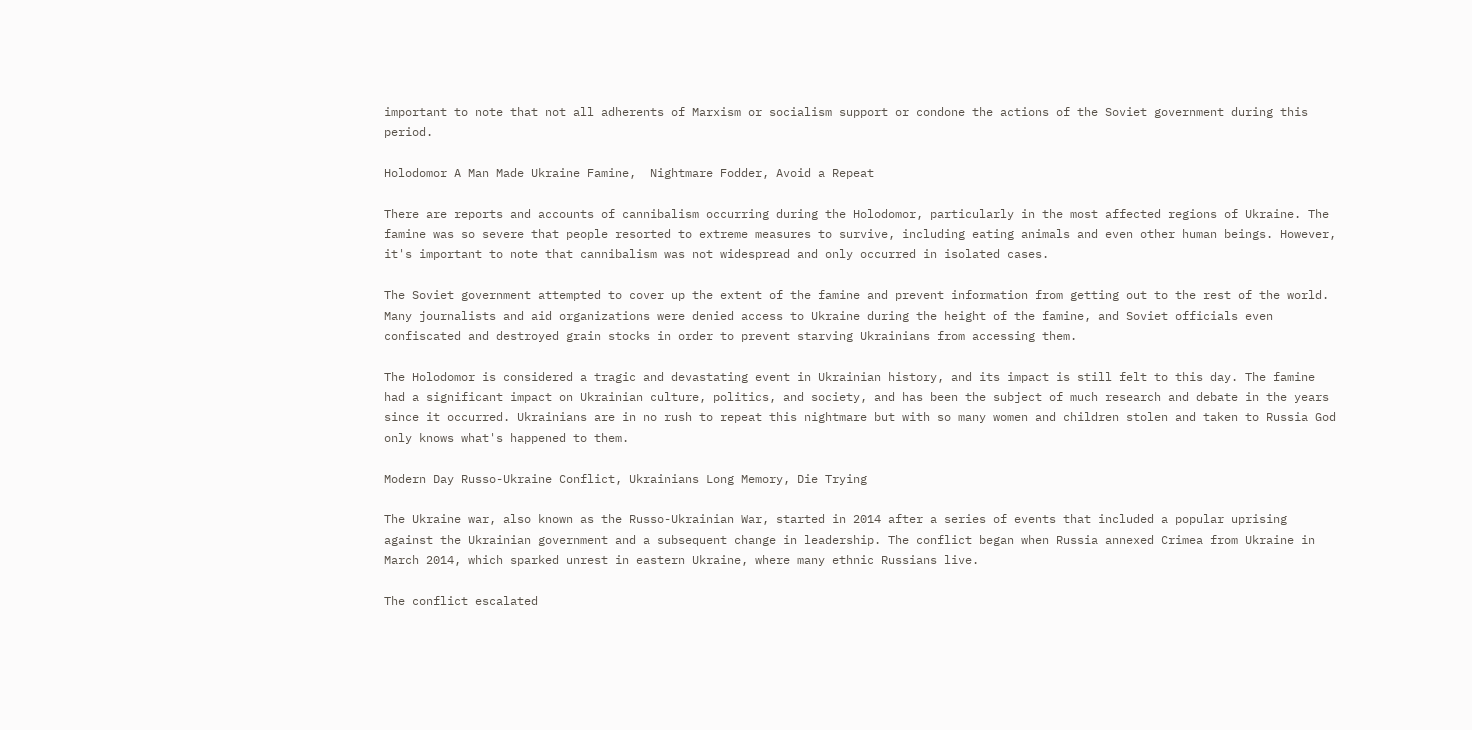important to note that not all adherents of Marxism or socialism support or condone the actions of the Soviet government during this period.

Holodomor A Man Made Ukraine Famine,  Nightmare Fodder, Avoid a Repeat

There are reports and accounts of cannibalism occurring during the Holodomor, particularly in the most affected regions of Ukraine. The famine was so severe that people resorted to extreme measures to survive, including eating animals and even other human beings. However, it's important to note that cannibalism was not widespread and only occurred in isolated cases.

The Soviet government attempted to cover up the extent of the famine and prevent information from getting out to the rest of the world. Many journalists and aid organizations were denied access to Ukraine during the height of the famine, and Soviet officials even confiscated and destroyed grain stocks in order to prevent starving Ukrainians from accessing them.

The Holodomor is considered a tragic and devastating event in Ukrainian history, and its impact is still felt to this day. The famine had a significant impact on Ukrainian culture, politics, and society, and has been the subject of much research and debate in the years since it occurred. Ukrainians are in no rush to repeat this nightmare but with so many women and children stolen and taken to Russia God only knows what's happened to them.

Modern Day Russo-Ukraine Conflict, Ukrainians Long Memory, Die Trying

The Ukraine war, also known as the Russo-Ukrainian War, started in 2014 after a series of events that included a popular uprising against the Ukrainian government and a subsequent change in leadership. The conflict began when Russia annexed Crimea from Ukraine in March 2014, which sparked unrest in eastern Ukraine, where many ethnic Russians live.

The conflict escalated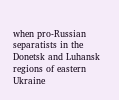when pro-Russian separatists in the Donetsk and Luhansk regions of eastern Ukraine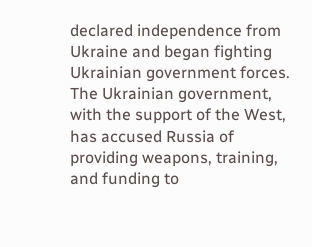declared independence from Ukraine and began fighting Ukrainian government forces. The Ukrainian government, with the support of the West, has accused Russia of providing weapons, training, and funding to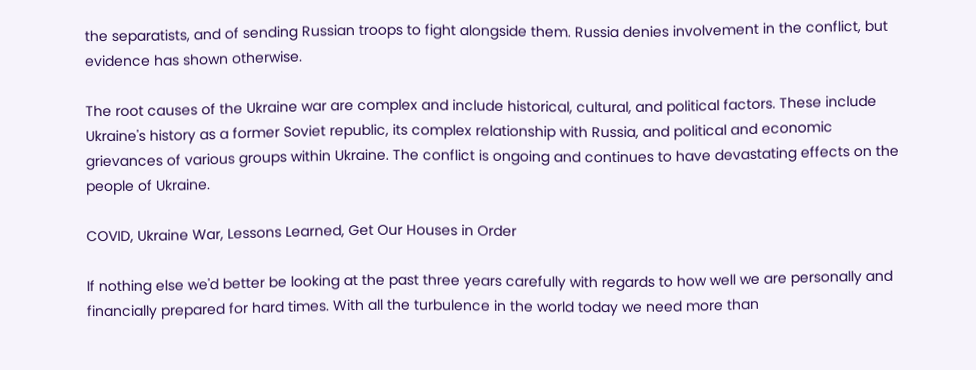the separatists, and of sending Russian troops to fight alongside them. Russia denies involvement in the conflict, but evidence has shown otherwise.

The root causes of the Ukraine war are complex and include historical, cultural, and political factors. These include Ukraine's history as a former Soviet republic, its complex relationship with Russia, and political and economic grievances of various groups within Ukraine. The conflict is ongoing and continues to have devastating effects on the people of Ukraine.

COVID, Ukraine War, Lessons Learned, Get Our Houses in Order

If nothing else we'd better be looking at the past three years carefully with regards to how well we are personally and financially prepared for hard times. With all the turbulence in the world today we need more than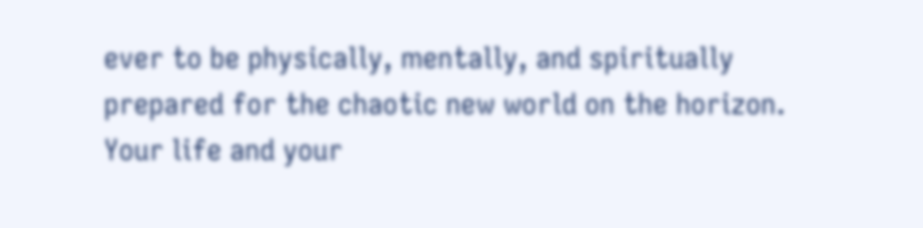ever to be physically, mentally, and spiritually prepared for the chaotic new world on the horizon. Your life and your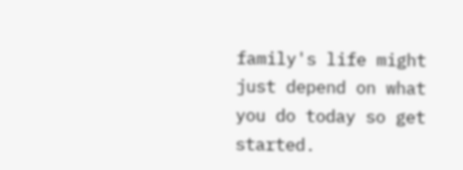family's life might just depend on what you do today so get started.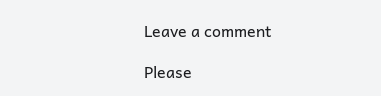Leave a comment

Please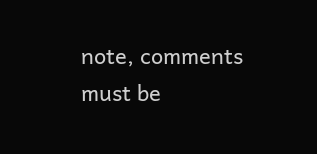note, comments must be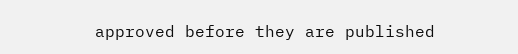approved before they are published